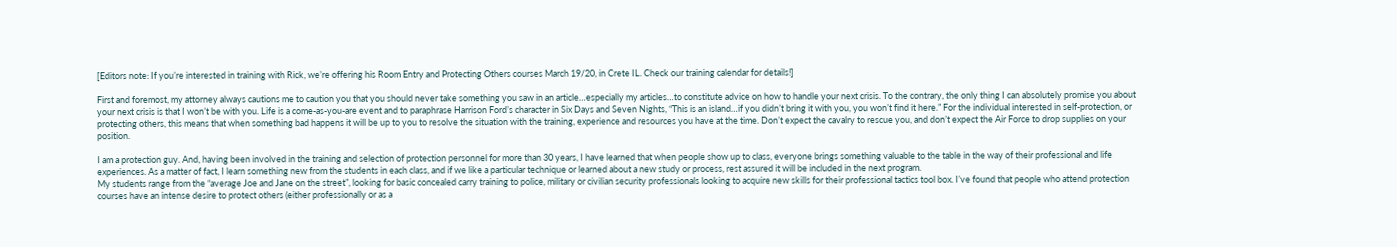[Editors note: If you’re interested in training with Rick, we’re offering his Room Entry and Protecting Others courses March 19/20, in Crete IL. Check our training calendar for details!]

First and foremost, my attorney always cautions me to caution you that you should never take something you saw in an article…especially my articles…to constitute advice on how to handle your next crisis. To the contrary, the only thing I can absolutely promise you about your next crisis is that I won’t be with you. Life is a come-as-you-are event and to paraphrase Harrison Ford’s character in Six Days and Seven Nights, “This is an island…if you didn’t bring it with you, you won’t find it here.” For the individual interested in self-protection, or protecting others, this means that when something bad happens it will be up to you to resolve the situation with the training, experience and resources you have at the time. Don’t expect the cavalry to rescue you, and don’t expect the Air Force to drop supplies on your position.

I am a protection guy. And, having been involved in the training and selection of protection personnel for more than 30 years, I have learned that when people show up to class, everyone brings something valuable to the table in the way of their professional and life experiences. As a matter of fact, I learn something new from the students in each class, and if we like a particular technique or learned about a new study or process, rest assured it will be included in the next program.
My students range from the “average Joe and Jane on the street”, looking for basic concealed carry training to police, military or civilian security professionals looking to acquire new skills for their professional tactics tool box. I’ve found that people who attend protection courses have an intense desire to protect others (either professionally or as a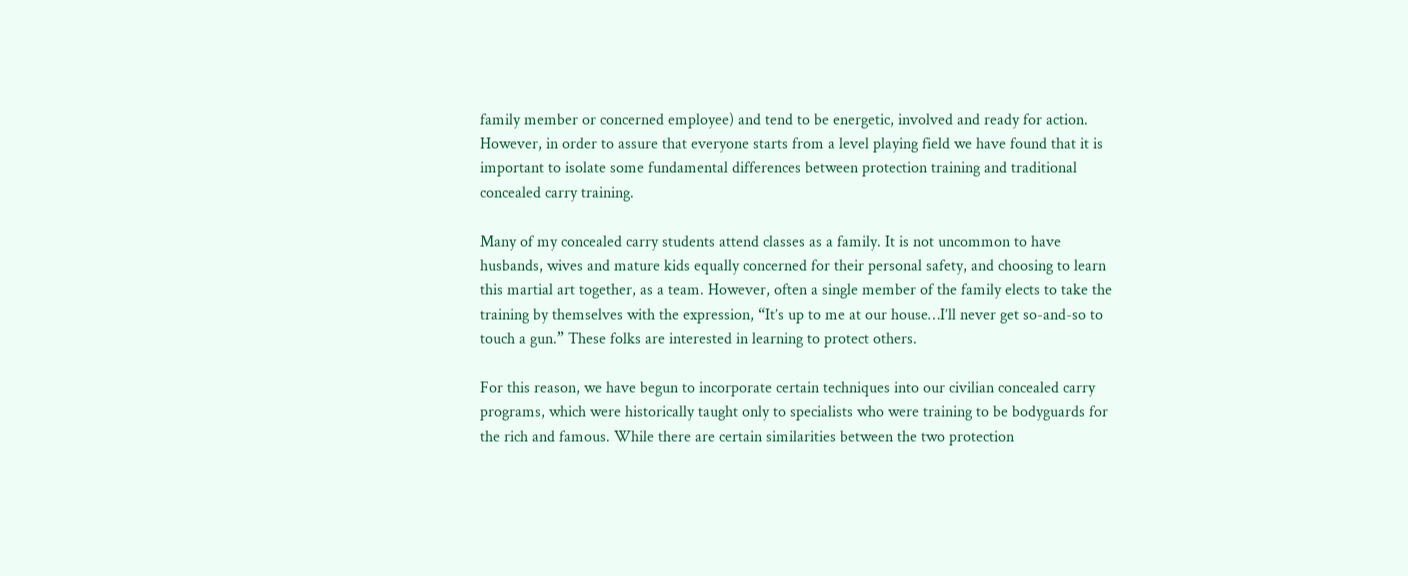family member or concerned employee) and tend to be energetic, involved and ready for action. However, in order to assure that everyone starts from a level playing field we have found that it is important to isolate some fundamental differences between protection training and traditional concealed carry training.

Many of my concealed carry students attend classes as a family. It is not uncommon to have husbands, wives and mature kids equally concerned for their personal safety, and choosing to learn this martial art together, as a team. However, often a single member of the family elects to take the training by themselves with the expression, “It’s up to me at our house…I’ll never get so-and-so to touch a gun.” These folks are interested in learning to protect others.

For this reason, we have begun to incorporate certain techniques into our civilian concealed carry programs, which were historically taught only to specialists who were training to be bodyguards for the rich and famous. While there are certain similarities between the two protection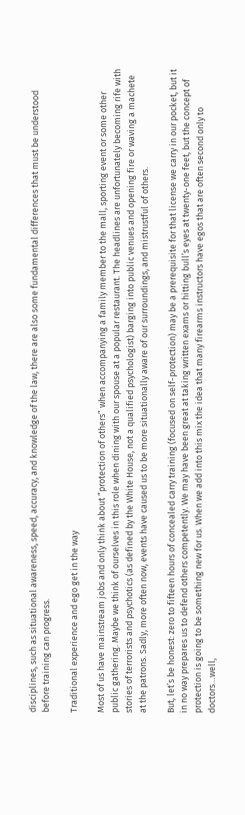disciplines, such as situational awareness, speed, accuracy, and knowledge of the law, there are also some fundamental differences that must be understood before training can progress.

Traditional experience and ego get in the way

Most of us have mainstream jobs and only think about “protection of others” when accompanying a family member to the mall, sporting event or some other public gathering. Maybe we think of ourselves in this role when dining with our spouse at a popular restaurant. The headlines are unfortunately becoming rife with stories of terrorists and psychotics (as defined by the White House, not a qualified psychologist) barging into public venues and opening fire or waving a machete at the patrons. Sadly, more often now, events have caused us to be more situationally aware of our surroundings, and mistrustful of others.

But, let’s be honest: zero to fifteen hours of concealed carry training (focused on self-protection) may be a prerequisite for that license we carry in our pocket, but it in no way prepares us to defend others competently. We may have been great at taking written exams or hitting bull’s eyes at twenty-one feet, but the concept of protection is going to be something new for us. When we add into this mix the idea that many firearms instructors have egos that are often second only to doctors…well,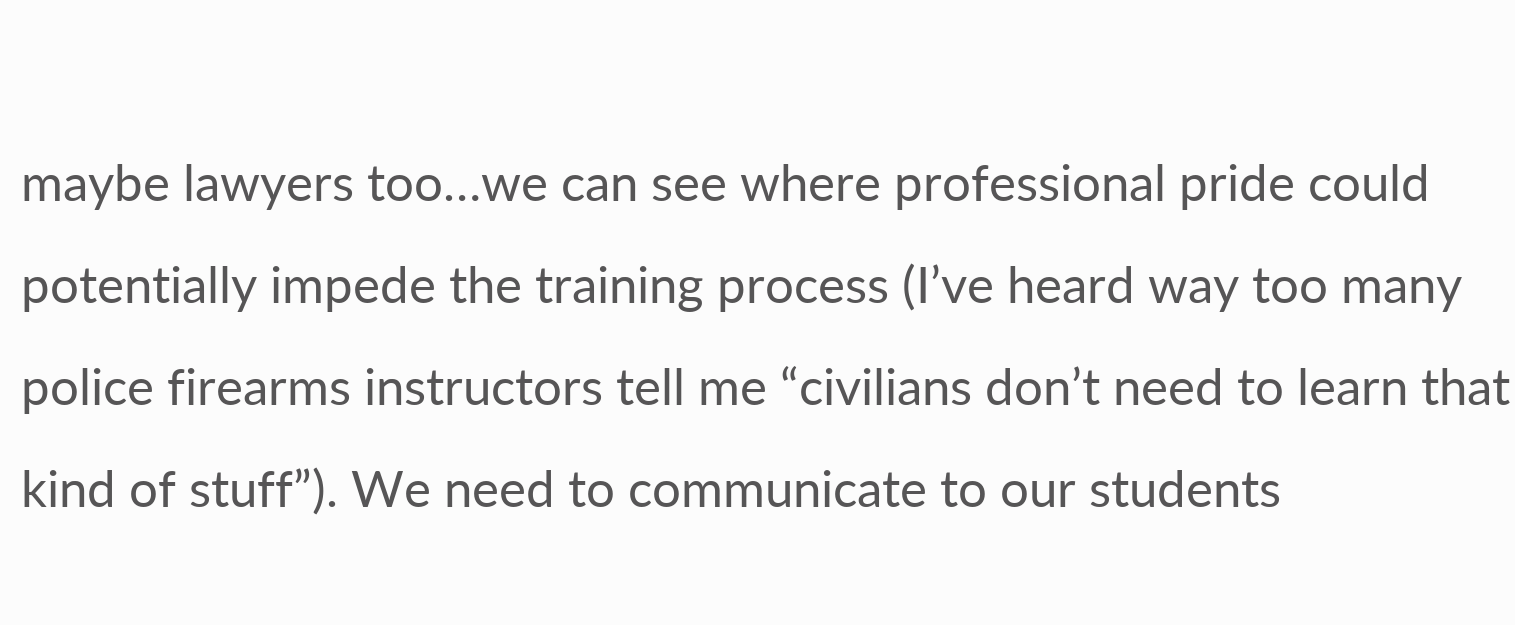maybe lawyers too…we can see where professional pride could potentially impede the training process (I’ve heard way too many police firearms instructors tell me “civilians don’t need to learn that kind of stuff”). We need to communicate to our students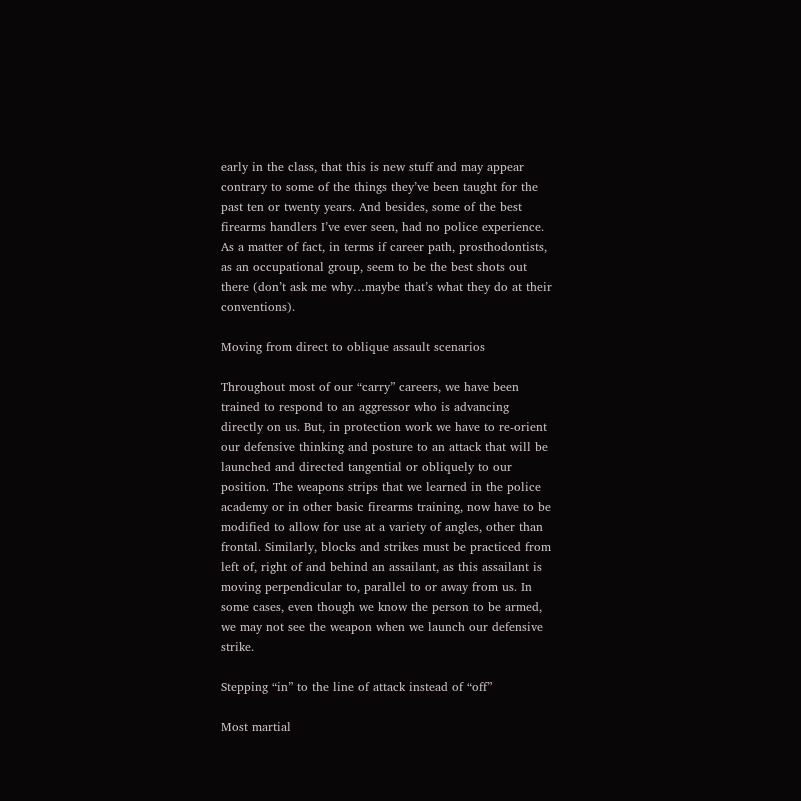early in the class, that this is new stuff and may appear contrary to some of the things they’ve been taught for the past ten or twenty years. And besides, some of the best firearms handlers I’ve ever seen, had no police experience. As a matter of fact, in terms if career path, prosthodontists, as an occupational group, seem to be the best shots out there (don’t ask me why…maybe that’s what they do at their conventions).

Moving from direct to oblique assault scenarios

Throughout most of our “carry” careers, we have been trained to respond to an aggressor who is advancing directly on us. But, in protection work we have to re-orient our defensive thinking and posture to an attack that will be launched and directed tangential or obliquely to our position. The weapons strips that we learned in the police academy or in other basic firearms training, now have to be modified to allow for use at a variety of angles, other than frontal. Similarly, blocks and strikes must be practiced from left of, right of and behind an assailant, as this assailant is moving perpendicular to, parallel to or away from us. In some cases, even though we know the person to be armed, we may not see the weapon when we launch our defensive strike.

Stepping “in” to the line of attack instead of “off”

Most martial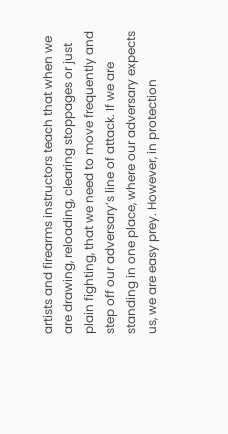artists and firearms instructors teach that when we are drawing, reloading, clearing stoppages or just plain fighting, that we need to move frequently and step off our adversary’s line of attack. If we are standing in one place, where our adversary expects us, we are easy prey. However, in protection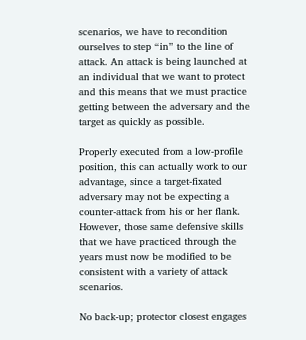scenarios, we have to recondition ourselves to step “in” to the line of attack. An attack is being launched at an individual that we want to protect and this means that we must practice getting between the adversary and the target as quickly as possible.

Properly executed from a low-profile position, this can actually work to our advantage, since a target-fixated adversary may not be expecting a counter-attack from his or her flank. However, those same defensive skills that we have practiced through the years must now be modified to be consistent with a variety of attack scenarios.

No back-up; protector closest engages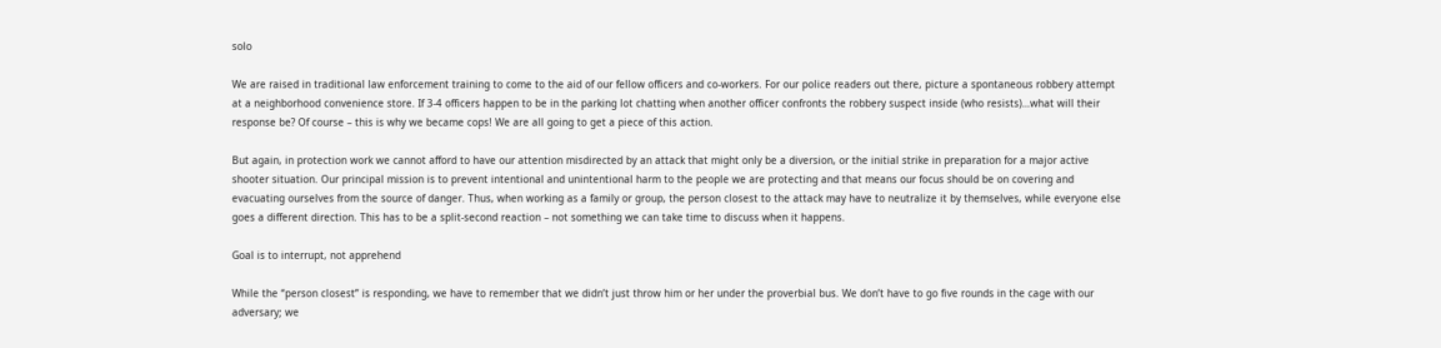solo

We are raised in traditional law enforcement training to come to the aid of our fellow officers and co-workers. For our police readers out there, picture a spontaneous robbery attempt at a neighborhood convenience store. If 3-4 officers happen to be in the parking lot chatting when another officer confronts the robbery suspect inside (who resists)…what will their response be? Of course – this is why we became cops! We are all going to get a piece of this action.

But again, in protection work we cannot afford to have our attention misdirected by an attack that might only be a diversion, or the initial strike in preparation for a major active shooter situation. Our principal mission is to prevent intentional and unintentional harm to the people we are protecting and that means our focus should be on covering and evacuating ourselves from the source of danger. Thus, when working as a family or group, the person closest to the attack may have to neutralize it by themselves, while everyone else goes a different direction. This has to be a split-second reaction – not something we can take time to discuss when it happens.

Goal is to interrupt, not apprehend

While the “person closest” is responding, we have to remember that we didn’t just throw him or her under the proverbial bus. We don’t have to go five rounds in the cage with our adversary; we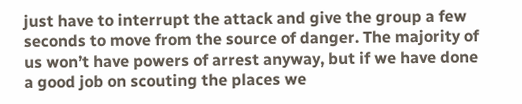just have to interrupt the attack and give the group a few seconds to move from the source of danger. The majority of us won’t have powers of arrest anyway, but if we have done a good job on scouting the places we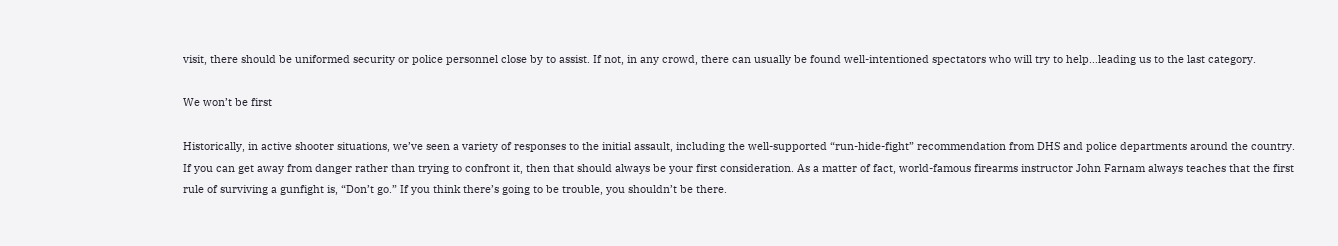visit, there should be uniformed security or police personnel close by to assist. If not, in any crowd, there can usually be found well-intentioned spectators who will try to help…leading us to the last category.

We won’t be first

Historically, in active shooter situations, we’ve seen a variety of responses to the initial assault, including the well-supported “run-hide-fight” recommendation from DHS and police departments around the country. If you can get away from danger rather than trying to confront it, then that should always be your first consideration. As a matter of fact, world-famous firearms instructor John Farnam always teaches that the first rule of surviving a gunfight is, “Don’t go.” If you think there’s going to be trouble, you shouldn’t be there.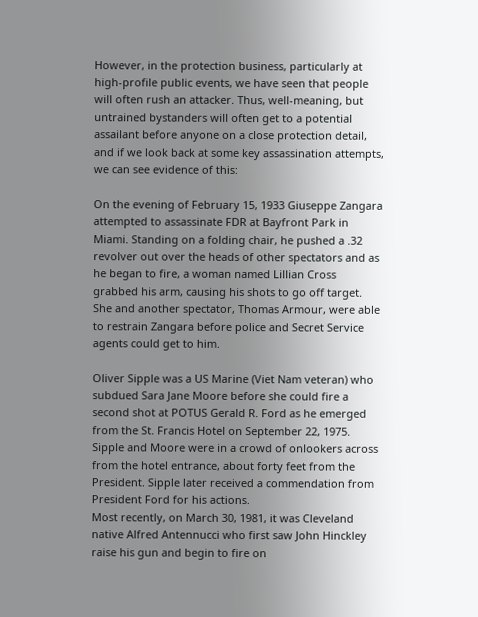However, in the protection business, particularly at high-profile public events, we have seen that people will often rush an attacker. Thus, well-meaning, but untrained bystanders will often get to a potential assailant before anyone on a close protection detail, and if we look back at some key assassination attempts, we can see evidence of this:

On the evening of February 15, 1933 Giuseppe Zangara attempted to assassinate FDR at Bayfront Park in Miami. Standing on a folding chair, he pushed a .32 revolver out over the heads of other spectators and as he began to fire, a woman named Lillian Cross grabbed his arm, causing his shots to go off target. She and another spectator, Thomas Armour, were able to restrain Zangara before police and Secret Service agents could get to him.

Oliver Sipple was a US Marine (Viet Nam veteran) who subdued Sara Jane Moore before she could fire a second shot at POTUS Gerald R. Ford as he emerged from the St. Francis Hotel on September 22, 1975. Sipple and Moore were in a crowd of onlookers across from the hotel entrance, about forty feet from the President. Sipple later received a commendation from President Ford for his actions.
Most recently, on March 30, 1981, it was Cleveland native Alfred Antennucci who first saw John Hinckley raise his gun and begin to fire on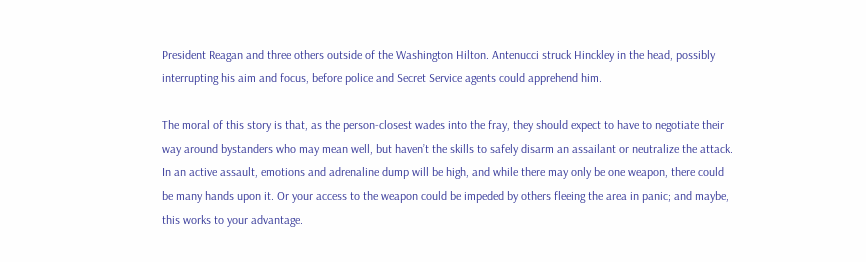President Reagan and three others outside of the Washington Hilton. Antenucci struck Hinckley in the head, possibly interrupting his aim and focus, before police and Secret Service agents could apprehend him.

The moral of this story is that, as the person-closest wades into the fray, they should expect to have to negotiate their way around bystanders who may mean well, but haven’t the skills to safely disarm an assailant or neutralize the attack. In an active assault, emotions and adrenaline dump will be high, and while there may only be one weapon, there could be many hands upon it. Or your access to the weapon could be impeded by others fleeing the area in panic; and maybe, this works to your advantage.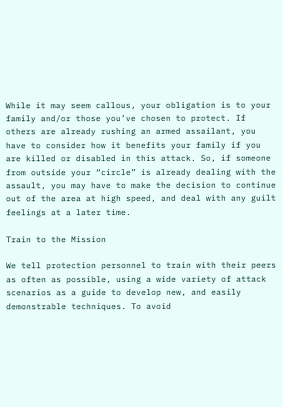While it may seem callous, your obligation is to your family and/or those you’ve chosen to protect. If others are already rushing an armed assailant, you have to consider how it benefits your family if you are killed or disabled in this attack. So, if someone from outside your “circle” is already dealing with the assault, you may have to make the decision to continue out of the area at high speed, and deal with any guilt feelings at a later time.

Train to the Mission

We tell protection personnel to train with their peers as often as possible, using a wide variety of attack scenarios as a guide to develop new, and easily demonstrable techniques. To avoid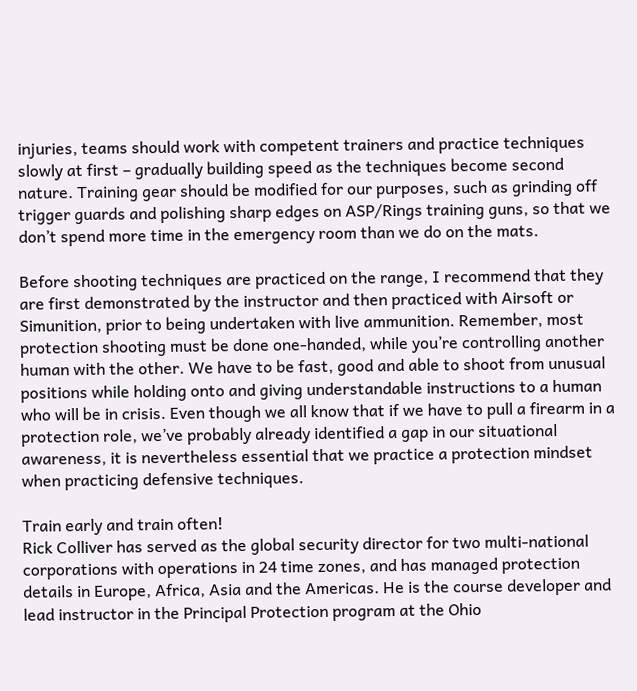injuries, teams should work with competent trainers and practice techniques slowly at first – gradually building speed as the techniques become second nature. Training gear should be modified for our purposes, such as grinding off trigger guards and polishing sharp edges on ASP/Rings training guns, so that we don’t spend more time in the emergency room than we do on the mats.

Before shooting techniques are practiced on the range, I recommend that they are first demonstrated by the instructor and then practiced with Airsoft or Simunition, prior to being undertaken with live ammunition. Remember, most protection shooting must be done one-handed, while you’re controlling another human with the other. We have to be fast, good and able to shoot from unusual positions while holding onto and giving understandable instructions to a human who will be in crisis. Even though we all know that if we have to pull a firearm in a protection role, we’ve probably already identified a gap in our situational awareness, it is nevertheless essential that we practice a protection mindset when practicing defensive techniques.

Train early and train often!
Rick Colliver has served as the global security director for two multi-national corporations with operations in 24 time zones, and has managed protection details in Europe, Africa, Asia and the Americas. He is the course developer and lead instructor in the Principal Protection program at the Ohio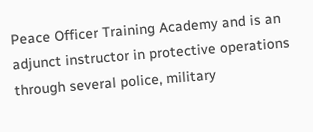Peace Officer Training Academy and is an adjunct instructor in protective operations through several police, military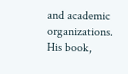and academic organizations. His book,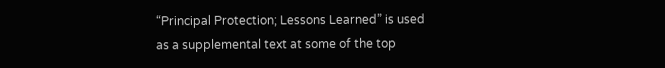“Principal Protection; Lessons Learned” is used as a supplemental text at some of the top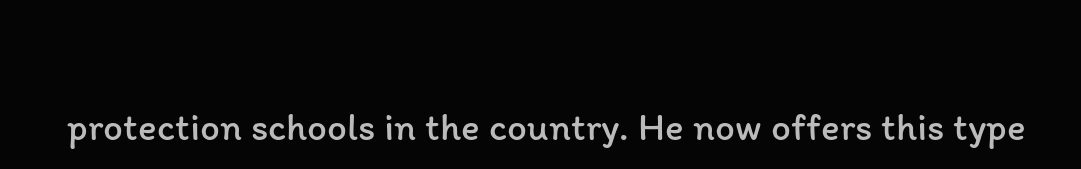protection schools in the country. He now offers this type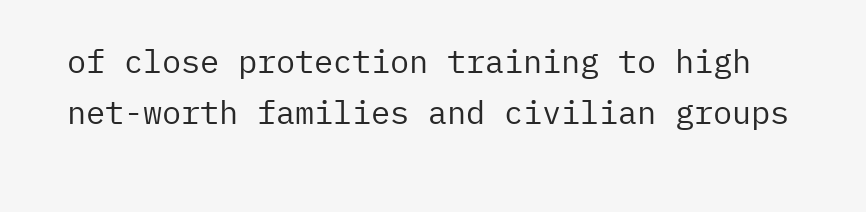of close protection training to high net-worth families and civilian groups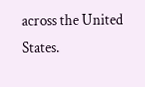across the United States.